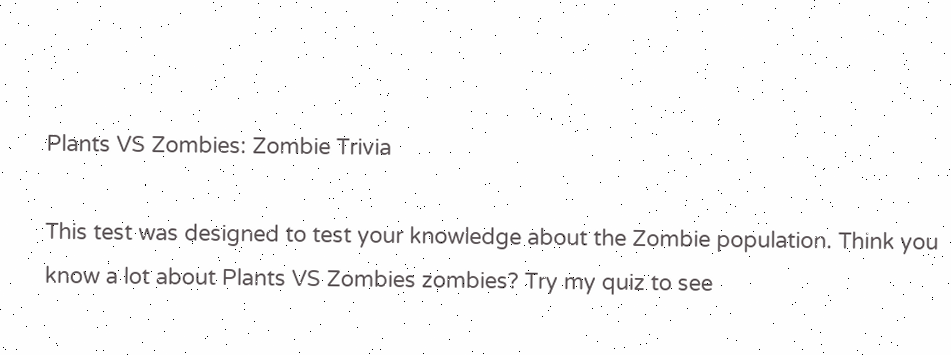Plants VS Zombies: Zombie Trivia

This test was designed to test your knowledge about the Zombie population. Think you know a lot about Plants VS Zombies zombies? Try my quiz to see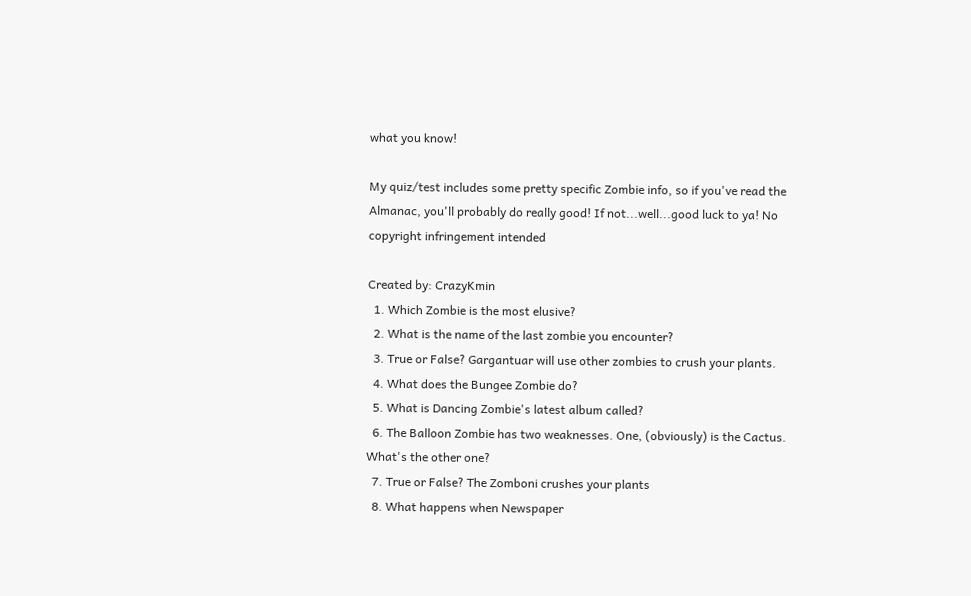what you know!

My quiz/test includes some pretty specific Zombie info, so if you've read the Almanac, you'll probably do really good! If not...well...good luck to ya! No copyright infringement intended

Created by: CrazyKmin
  1. Which Zombie is the most elusive?
  2. What is the name of the last zombie you encounter?
  3. True or False? Gargantuar will use other zombies to crush your plants.
  4. What does the Bungee Zombie do?
  5. What is Dancing Zombie's latest album called?
  6. The Balloon Zombie has two weaknesses. One, (obviously) is the Cactus. What's the other one?
  7. True or False? The Zomboni crushes your plants
  8. What happens when Newspaper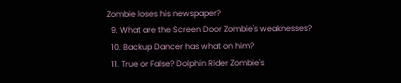Zombie loses his newspaper?
  9. What are the Screen Door Zombie's weaknesses?
  10. Backup Dancer has what on him?
  11. True or False? Dolphin Rider Zombie's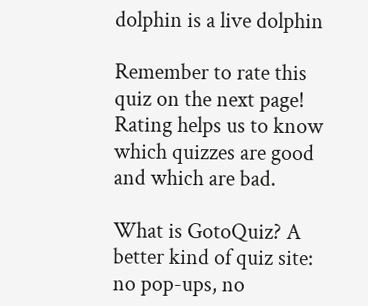dolphin is a live dolphin

Remember to rate this quiz on the next page!
Rating helps us to know which quizzes are good and which are bad.

What is GotoQuiz? A better kind of quiz site: no pop-ups, no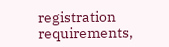registration requirements,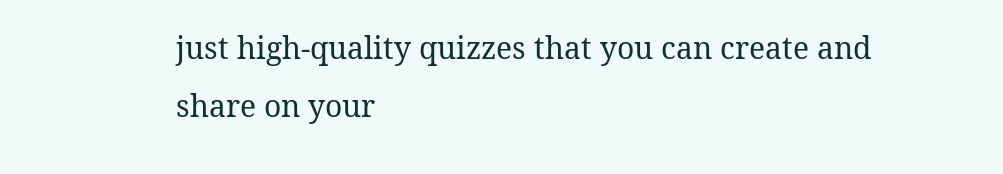just high-quality quizzes that you can create and share on your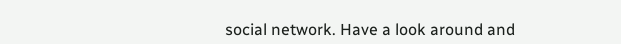social network. Have a look around and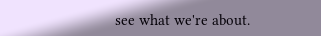see what we're about.